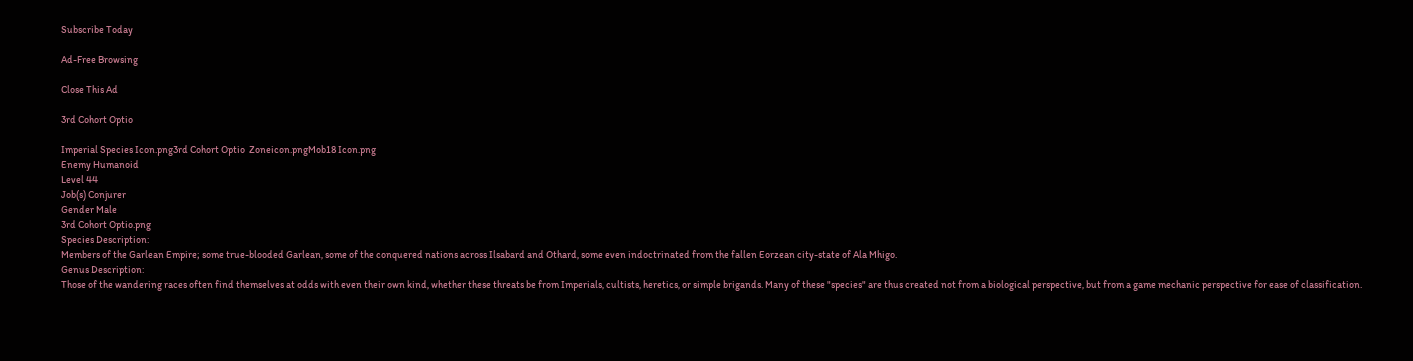Subscribe Today

Ad-Free Browsing

Close This Ad

3rd Cohort Optio

Imperial Species Icon.png3rd Cohort Optio  Zoneicon.pngMob18 Icon.png
Enemy Humanoid
Level 44
Job(s) Conjurer
Gender Male
3rd Cohort Optio.png
Species Description:
Members of the Garlean Empire; some true-blooded Garlean, some of the conquered nations across Ilsabard and Othard, some even indoctrinated from the fallen Eorzean city-state of Ala Mhigo.
Genus Description:
Those of the wandering races often find themselves at odds with even their own kind, whether these threats be from Imperials, cultists, heretics, or simple brigands. Many of these "species" are thus created not from a biological perspective, but from a game mechanic perspective for ease of classification.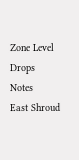Zone Level Drops Notes
East Shroud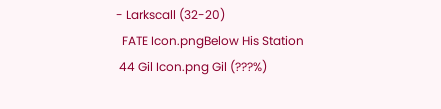- Larkscall (32-20)
  FATE Icon.pngBelow His Station
 44 Gil Icon.png Gil (???%)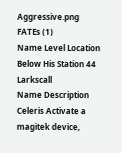Aggressive.png
FATEs (1)
Name Level Location
Below His Station 44 Larkscall
Name Description
Celeris Activate a magitek device,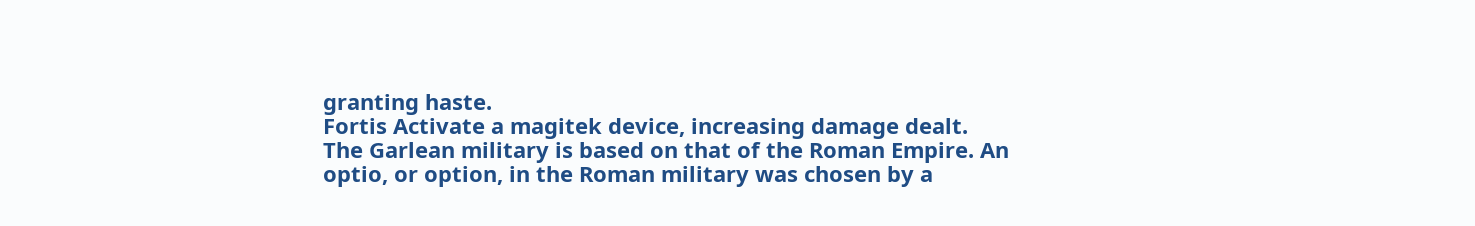granting haste.
Fortis Activate a magitek device, increasing damage dealt.
The Garlean military is based on that of the Roman Empire. An optio, or option, in the Roman military was chosen by a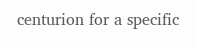centurion for a specific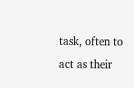task, often to act as their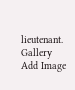lieutenant.
Gallery Add Image